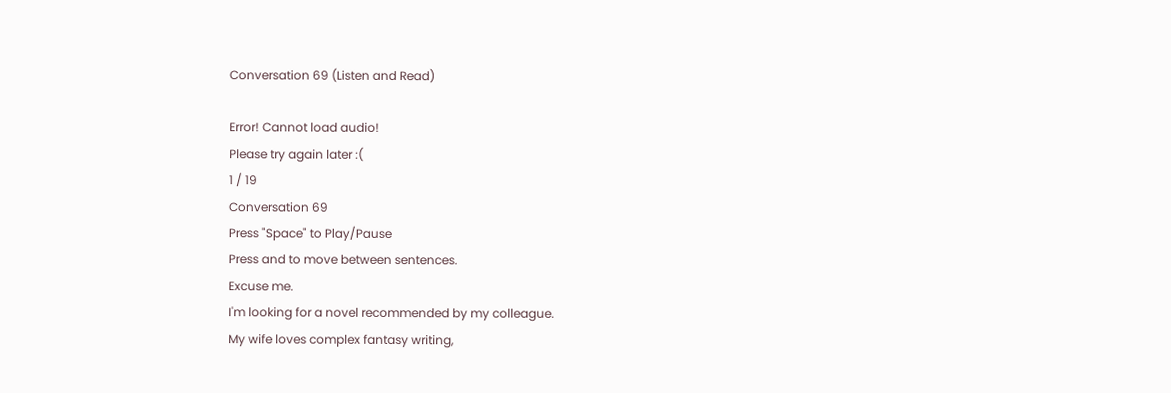Conversation 69 (Listen and Read)

Error! Cannot load audio!
Please try again later :(
1 / 19
Conversation 69
Press "Space" to Play/Pause
Press and to move between sentences.
Excuse me.
I'm looking for a novel recommended by my colleague.
My wife loves complex fantasy writing,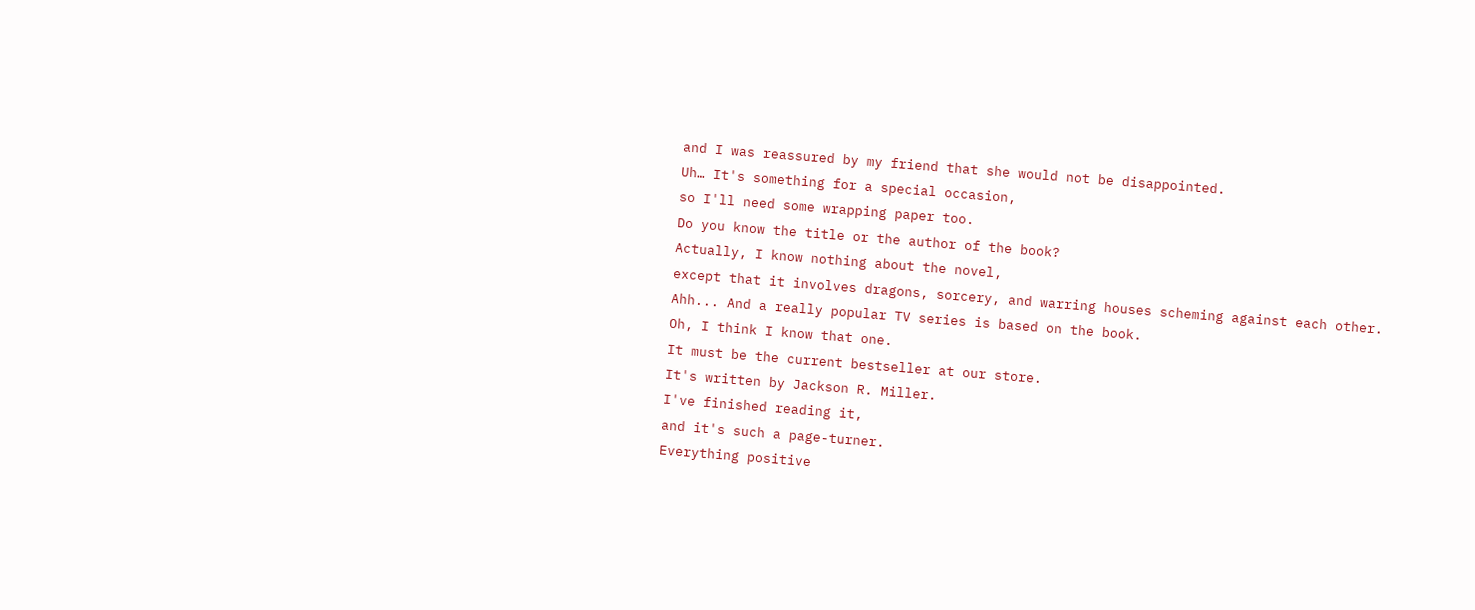and I was reassured by my friend that she would not be disappointed.
Uh… It's something for a special occasion,
so I'll need some wrapping paper too.
Do you know the title or the author of the book?
Actually, I know nothing about the novel,
except that it involves dragons, sorcery, and warring houses scheming against each other.
Ahh... And a really popular TV series is based on the book.
Oh, I think I know that one.
It must be the current bestseller at our store.
It's written by Jackson R. Miller.
I've finished reading it,
and it's such a page-turner.
Everything positive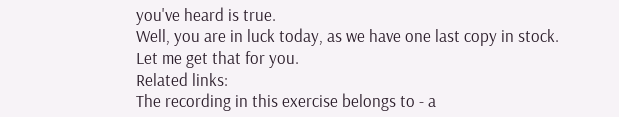you've heard is true.
Well, you are in luck today, as we have one last copy in stock.
Let me get that for you.
Related links:
The recording in this exercise belongs to - a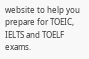website to help you prepare for TOEIC, IELTS and TOELF exams.